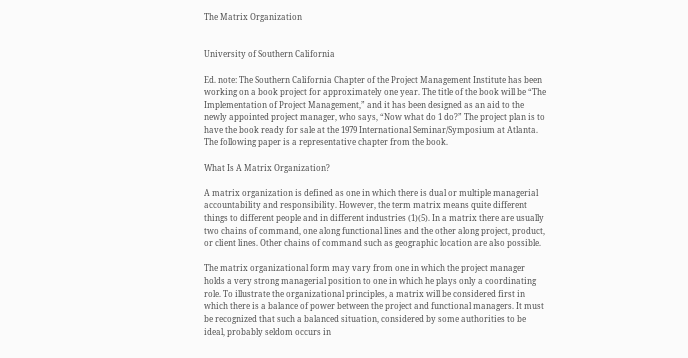The Matrix Organization


University of Southern California

Ed. note: The Southern California Chapter of the Project Management Institute has been working on a book project for approximately one year. The title of the book will be “The Implementation of Project Management,” and it has been designed as an aid to the newly appointed project manager, who says, “Now what do 1 do?” The project plan is to have the book ready for sale at the 1979 International Seminar/Symposium at Atlanta. The following paper is a representative chapter from the book.

What Is A Matrix Organization?

A matrix organization is defined as one in which there is dual or multiple managerial accountability and responsibility. However, the term matrix means quite different things to different people and in different industries (1)(5). In a matrix there are usually two chains of command, one along functional lines and the other along project, product, or client lines. Other chains of command such as geographic location are also possible.

The matrix organizational form may vary from one in which the project manager holds a very strong managerial position to one in which he plays only a coordinating role. To illustrate the organizational principles, a matrix will be considered first in which there is a balance of power between the project and functional managers. It must be recognized that such a balanced situation, considered by some authorities to be ideal, probably seldom occurs in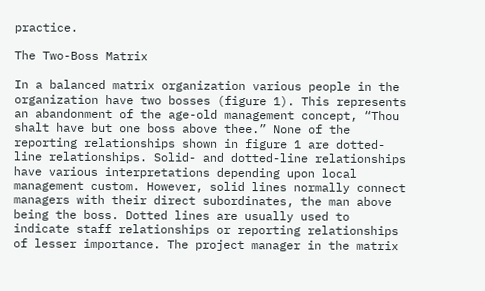practice.

The Two-Boss Matrix

In a balanced matrix organization various people in the organization have two bosses (figure 1). This represents an abandonment of the age-old management concept, “Thou shalt have but one boss above thee.” None of the reporting relationships shown in figure 1 are dotted-line relationships. Solid- and dotted-line relationships have various interpretations depending upon local management custom. However, solid lines normally connect managers with their direct subordinates, the man above being the boss. Dotted lines are usually used to indicate staff relationships or reporting relationships of lesser importance. The project manager in the matrix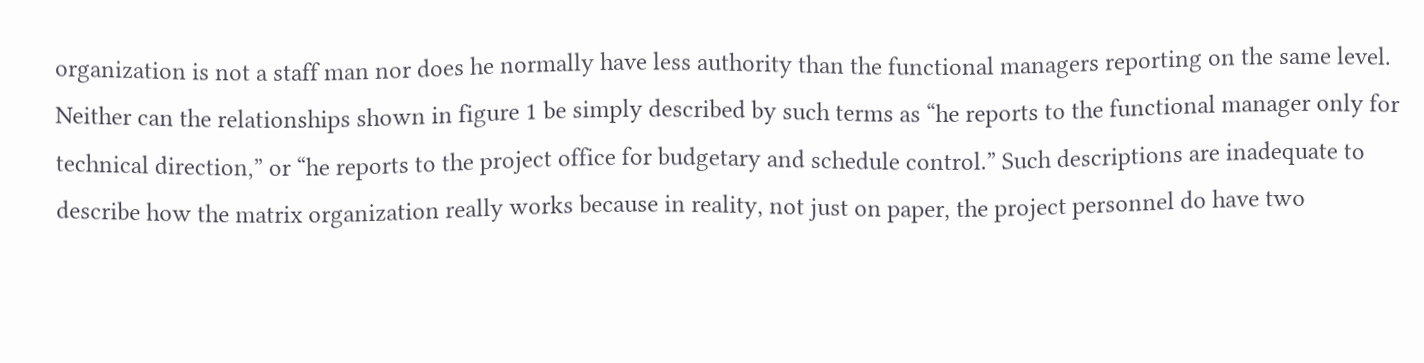organization is not a staff man nor does he normally have less authority than the functional managers reporting on the same level. Neither can the relationships shown in figure 1 be simply described by such terms as “he reports to the functional manager only for technical direction,” or “he reports to the project office for budgetary and schedule control.” Such descriptions are inadequate to describe how the matrix organization really works because in reality, not just on paper, the project personnel do have two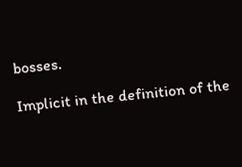bosses.

Implicit in the definition of the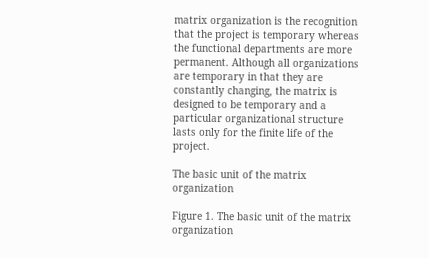matrix organization is the recognition that the project is temporary whereas the functional departments are more permanent. Although all organizations are temporary in that they are constantly changing, the matrix is designed to be temporary and a particular organizational structure lasts only for the finite life of the project.

The basic unit of the matrix organization

Figure 1. The basic unit of the matrix organization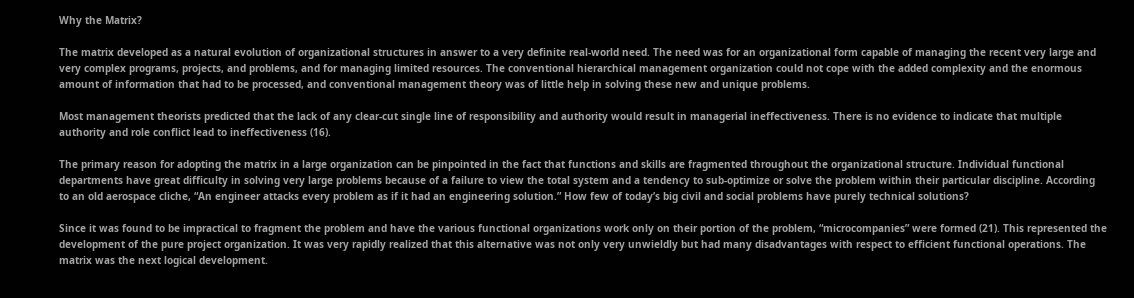Why the Matrix?

The matrix developed as a natural evolution of organizational structures in answer to a very definite real-world need. The need was for an organizational form capable of managing the recent very large and very complex programs, projects, and problems, and for managing limited resources. The conventional hierarchical management organization could not cope with the added complexity and the enormous amount of information that had to be processed, and conventional management theory was of little help in solving these new and unique problems.

Most management theorists predicted that the lack of any clear-cut single line of responsibility and authority would result in managerial ineffectiveness. There is no evidence to indicate that multiple authority and role conflict lead to ineffectiveness (16).

The primary reason for adopting the matrix in a large organization can be pinpointed in the fact that functions and skills are fragmented throughout the organizational structure. Individual functional departments have great difficulty in solving very large problems because of a failure to view the total system and a tendency to sub-optimize or solve the problem within their particular discipline. According to an old aerospace cliche, “An engineer attacks every problem as if it had an engineering solution.” How few of today’s big civil and social problems have purely technical solutions?

Since it was found to be impractical to fragment the problem and have the various functional organizations work only on their portion of the problem, “microcompanies” were formed (21). This represented the development of the pure project organization. It was very rapidly realized that this alternative was not only very unwieldly but had many disadvantages with respect to efficient functional operations. The matrix was the next logical development.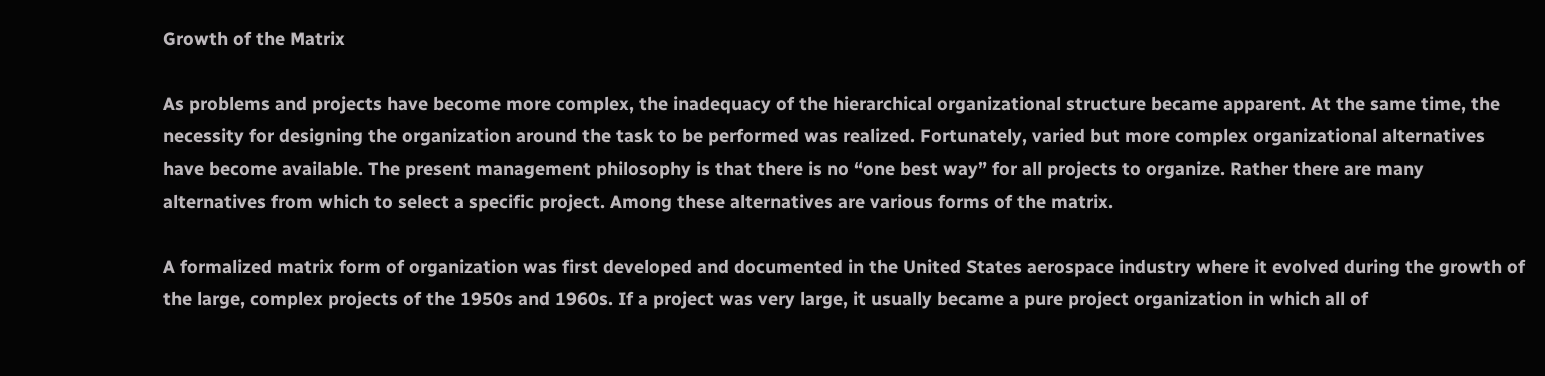Growth of the Matrix

As problems and projects have become more complex, the inadequacy of the hierarchical organizational structure became apparent. At the same time, the necessity for designing the organization around the task to be performed was realized. Fortunately, varied but more complex organizational alternatives have become available. The present management philosophy is that there is no “one best way” for all projects to organize. Rather there are many alternatives from which to select a specific project. Among these alternatives are various forms of the matrix.

A formalized matrix form of organization was first developed and documented in the United States aerospace industry where it evolved during the growth of the large, complex projects of the 1950s and 1960s. If a project was very large, it usually became a pure project organization in which all of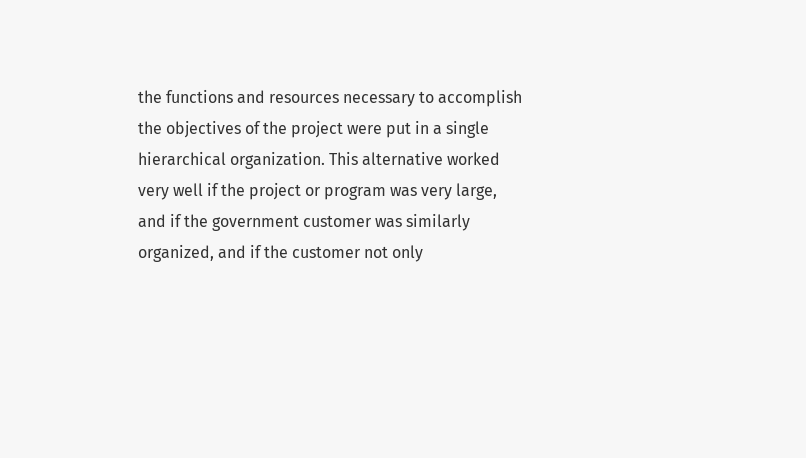the functions and resources necessary to accomplish the objectives of the project were put in a single hierarchical organization. This alternative worked very well if the project or program was very large, and if the government customer was similarly organized, and if the customer not only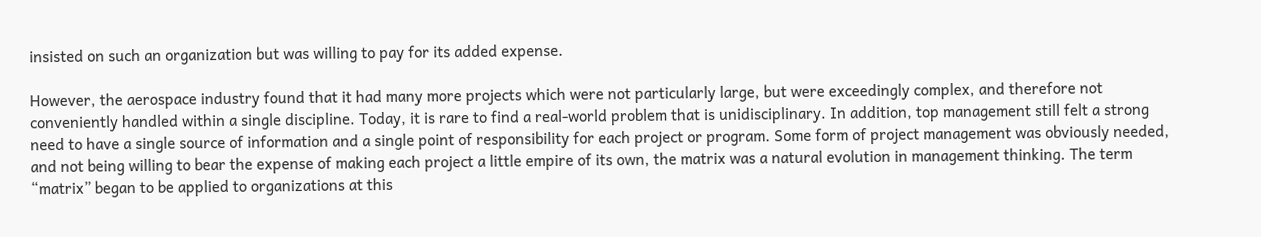insisted on such an organization but was willing to pay for its added expense.

However, the aerospace industry found that it had many more projects which were not particularly large, but were exceedingly complex, and therefore not conveniently handled within a single discipline. Today, it is rare to find a real-world problem that is unidisciplinary. In addition, top management still felt a strong need to have a single source of information and a single point of responsibility for each project or program. Some form of project management was obviously needed, and not being willing to bear the expense of making each project a little empire of its own, the matrix was a natural evolution in management thinking. The term “matrix” began to be applied to organizations at this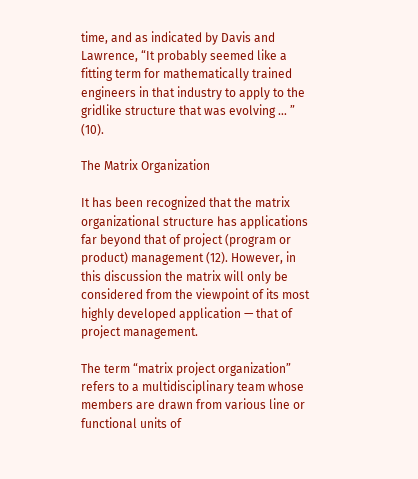time, and as indicated by Davis and Lawrence, “It probably seemed like a fitting term for mathematically trained engineers in that industry to apply to the gridlike structure that was evolving … ” (10).

The Matrix Organization

It has been recognized that the matrix organizational structure has applications far beyond that of project (program or product) management (12). However, in this discussion the matrix will only be considered from the viewpoint of its most highly developed application — that of project management.

The term “matrix project organization” refers to a multidisciplinary team whose members are drawn from various line or functional units of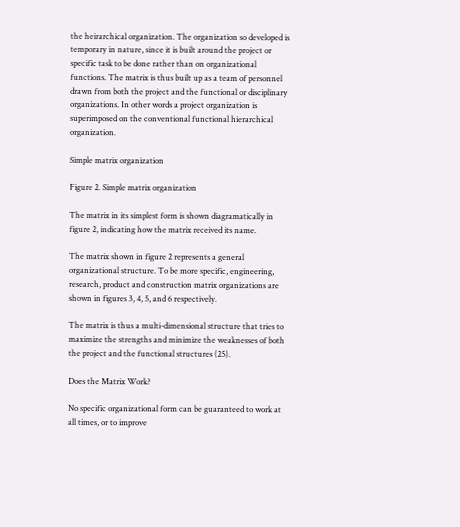the heirarchical organization. The organization so developed is temporary in nature, since it is built around the project or specific task to be done rather than on organizational functions. The matrix is thus built up as a team of personnel drawn from both the project and the functional or disciplinary organizations. In other words a project organization is superimposed on the conventional functional hierarchical organization.

Simple matrix organization

Figure 2. Simple matrix organization

The matrix in its simplest form is shown diagramatically in figure 2, indicating how the matrix received its name.

The matrix shown in figure 2 represents a general organizational structure. To be more specific, engineering, research, product and construction matrix organizations are shown in figures 3, 4, 5, and 6 respectively.

The matrix is thus a multi-dimensional structure that tries to maximize the strengths and minimize the weaknesses of both the project and the functional structures (25).

Does the Matrix Work?

No specific organizational form can be guaranteed to work at all times, or to improve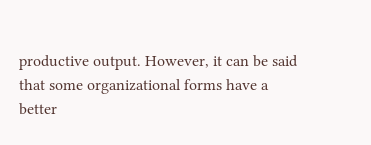productive output. However, it can be said that some organizational forms have a better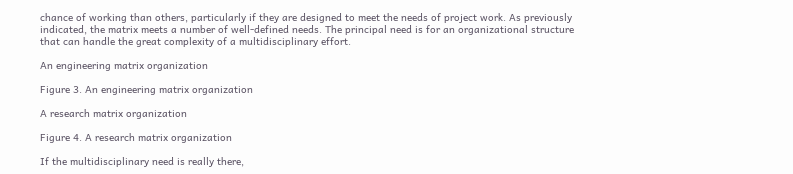chance of working than others, particularly if they are designed to meet the needs of project work. As previously indicated, the matrix meets a number of well-defined needs. The principal need is for an organizational structure that can handle the great complexity of a multidisciplinary effort.

An engineering matrix organization

Figure 3. An engineering matrix organization

A research matrix organization

Figure 4. A research matrix organization

If the multidisciplinary need is really there,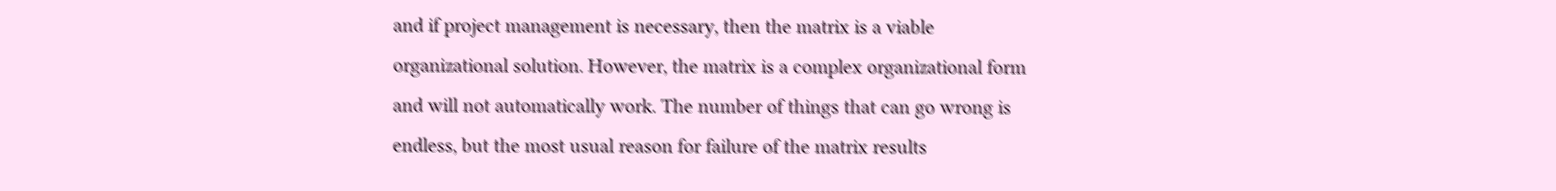and if project management is necessary, then the matrix is a viable organizational solution. However, the matrix is a complex organizational form and will not automatically work. The number of things that can go wrong is endless, but the most usual reason for failure of the matrix results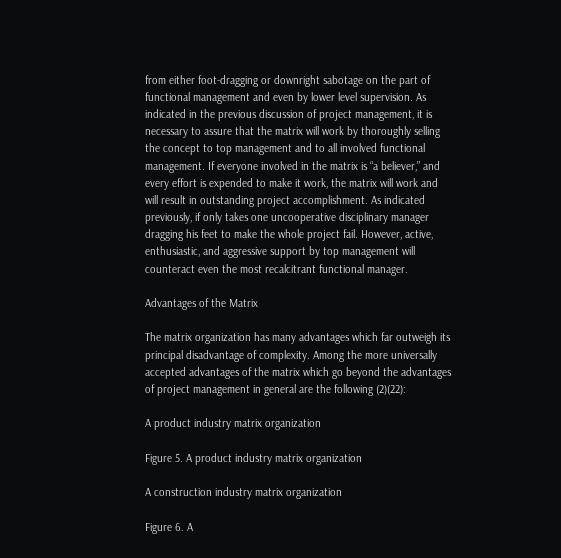from either foot-dragging or downright sabotage on the part of functional management and even by lower level supervision. As indicated in the previous discussion of project management, it is necessary to assure that the matrix will work by thoroughly selling the concept to top management and to all involved functional management. If everyone involved in the matrix is “a believer,” and every effort is expended to make it work, the matrix will work and will result in outstanding project accomplishment. As indicated previously, if only takes one uncooperative disciplinary manager dragging his feet to make the whole project fail. However, active, enthusiastic, and aggressive support by top management will counteract even the most recalcitrant functional manager.

Advantages of the Matrix

The matrix organization has many advantages which far outweigh its principal disadvantage of complexity. Among the more universally accepted advantages of the matrix which go beyond the advantages of project management in general are the following (2)(22):

A product industry matrix organization

Figure 5. A product industry matrix organization

A construction industry matrix organization

Figure 6. A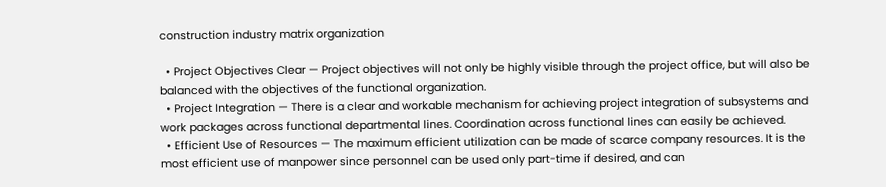construction industry matrix organization

  • Project Objectives Clear — Project objectives will not only be highly visible through the project office, but will also be balanced with the objectives of the functional organization.
  • Project Integration — There is a clear and workable mechanism for achieving project integration of subsystems and work packages across functional departmental lines. Coordination across functional lines can easily be achieved.
  • Efficient Use of Resources — The maximum efficient utilization can be made of scarce company resources. It is the most efficient use of manpower since personnel can be used only part-time if desired, and can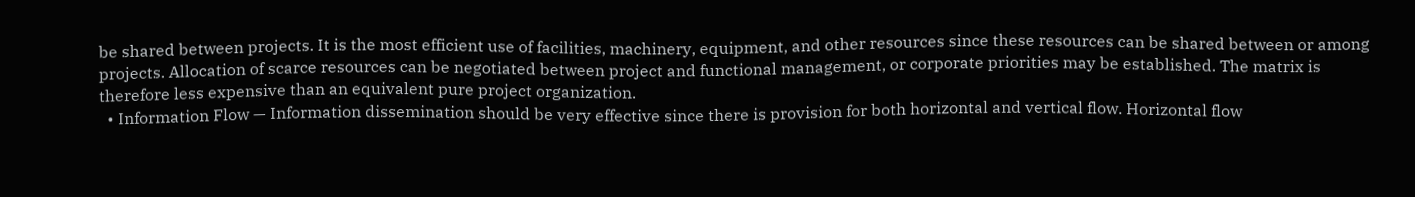be shared between projects. It is the most efficient use of facilities, machinery, equipment, and other resources since these resources can be shared between or among projects. Allocation of scarce resources can be negotiated between project and functional management, or corporate priorities may be established. The matrix is therefore less expensive than an equivalent pure project organization.
  • Information Flow — Information dissemination should be very effective since there is provision for both horizontal and vertical flow. Horizontal flow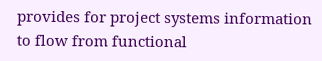provides for project systems information to flow from functional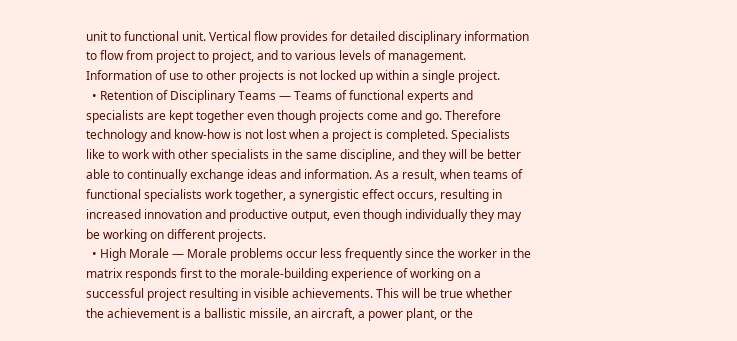unit to functional unit. Vertical flow provides for detailed disciplinary information to flow from project to project, and to various levels of management. Information of use to other projects is not locked up within a single project.
  • Retention of Disciplinary Teams — Teams of functional experts and specialists are kept together even though projects come and go. Therefore technology and know-how is not lost when a project is completed. Specialists like to work with other specialists in the same discipline, and they will be better able to continually exchange ideas and information. As a result, when teams of functional specialists work together, a synergistic effect occurs, resulting in increased innovation and productive output, even though individually they may be working on different projects.
  • High Morale — Morale problems occur less frequently since the worker in the matrix responds first to the morale-building experience of working on a successful project resulting in visible achievements. This will be true whether the achievement is a ballistic missile, an aircraft, a power plant, or the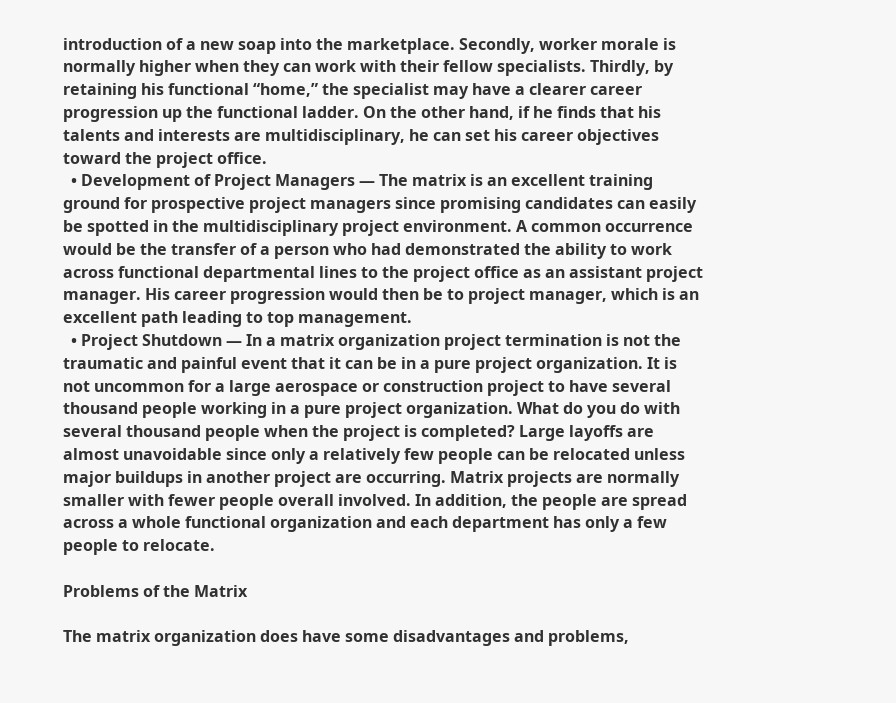introduction of a new soap into the marketplace. Secondly, worker morale is normally higher when they can work with their fellow specialists. Thirdly, by retaining his functional “home,” the specialist may have a clearer career progression up the functional ladder. On the other hand, if he finds that his talents and interests are multidisciplinary, he can set his career objectives toward the project office.
  • Development of Project Managers — The matrix is an excellent training ground for prospective project managers since promising candidates can easily be spotted in the multidisciplinary project environment. A common occurrence would be the transfer of a person who had demonstrated the ability to work across functional departmental lines to the project office as an assistant project manager. His career progression would then be to project manager, which is an excellent path leading to top management.
  • Project Shutdown — In a matrix organization project termination is not the traumatic and painful event that it can be in a pure project organization. It is not uncommon for a large aerospace or construction project to have several thousand people working in a pure project organization. What do you do with several thousand people when the project is completed? Large layoffs are almost unavoidable since only a relatively few people can be relocated unless major buildups in another project are occurring. Matrix projects are normally smaller with fewer people overall involved. In addition, the people are spread across a whole functional organization and each department has only a few people to relocate.

Problems of the Matrix

The matrix organization does have some disadvantages and problems,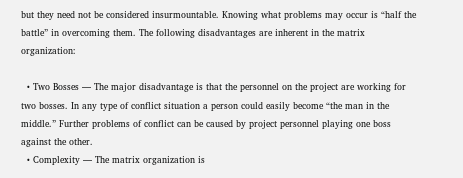but they need not be considered insurmountable. Knowing what problems may occur is “half the battle” in overcoming them. The following disadvantages are inherent in the matrix organization:

  • Two Bosses — The major disadvantage is that the personnel on the project are working for two bosses. In any type of conflict situation a person could easily become “the man in the middle.” Further problems of conflict can be caused by project personnel playing one boss against the other.
  • Complexity — The matrix organization is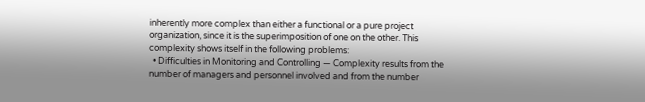inherently more complex than either a functional or a pure project organization, since it is the superimposition of one on the other. This complexity shows itself in the following problems:
  • Difficulties in Monitoring and Controlling — Complexity results from the number of managers and personnel involved and from the number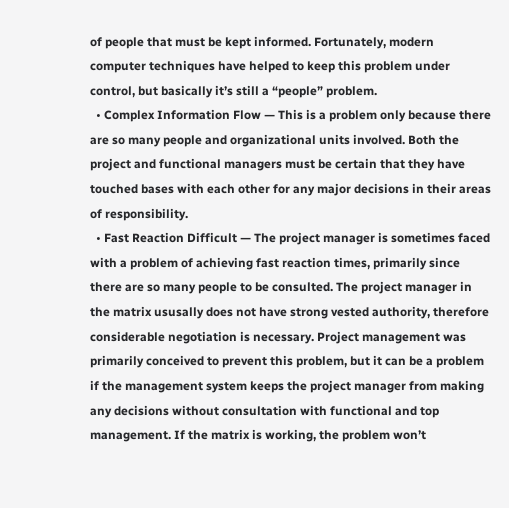of people that must be kept informed. Fortunately, modern computer techniques have helped to keep this problem under control, but basically it’s still a “people” problem.
  • Complex Information Flow — This is a problem only because there are so many people and organizational units involved. Both the project and functional managers must be certain that they have touched bases with each other for any major decisions in their areas of responsibility.
  • Fast Reaction Difficult — The project manager is sometimes faced with a problem of achieving fast reaction times, primarily since there are so many people to be consulted. The project manager in the matrix ususally does not have strong vested authority, therefore considerable negotiation is necessary. Project management was primarily conceived to prevent this problem, but it can be a problem if the management system keeps the project manager from making any decisions without consultation with functional and top management. If the matrix is working, the problem won’t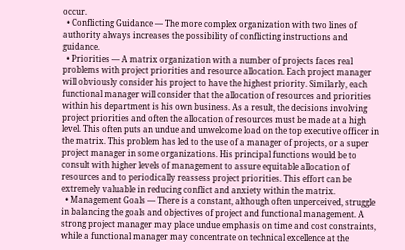occur.
  • Conflicting Guidance — The more complex organization with two lines of authority always increases the possibility of conflicting instructions and guidance.
  • Priorities — A matrix organization with a number of projects faces real problems with project priorities and resource allocation. Each project manager will obviously consider his project to have the highest priority. Similarly, each functional manager will consider that the allocation of resources and priorities within his department is his own business. As a result, the decisions involving project priorities and often the allocation of resources must be made at a high level. This often puts an undue and unwelcome load on the top executive officer in the matrix. This problem has led to the use of a manager of projects, or a super project manager in some organizations. His principal functions would be to consult with higher levels of management to assure equitable allocation of resources and to periodically reassess project priorities. This effort can be extremely valuable in reducing conflict and anxiety within the matrix.
  • Management Goals — There is a constant, although often unperceived, struggle in balancing the goals and objectives of project and functional management. A strong project manager may place undue emphasis on time and cost constraints, while a functional manager may concentrate on technical excellence at the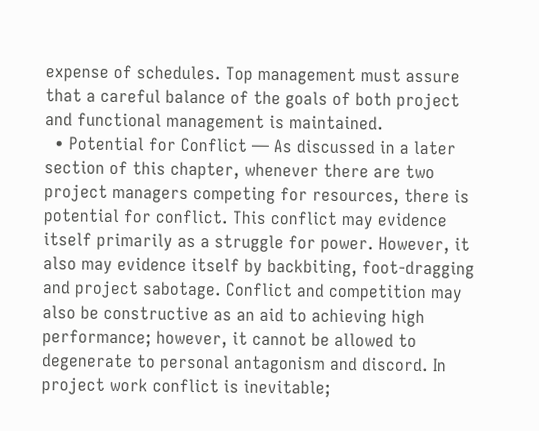expense of schedules. Top management must assure that a careful balance of the goals of both project and functional management is maintained.
  • Potential for Conflict — As discussed in a later section of this chapter, whenever there are two project managers competing for resources, there is potential for conflict. This conflict may evidence itself primarily as a struggle for power. However, it also may evidence itself by backbiting, foot-dragging and project sabotage. Conflict and competition may also be constructive as an aid to achieving high performance; however, it cannot be allowed to degenerate to personal antagonism and discord. In project work conflict is inevitable;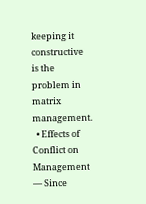keeping it constructive is the problem in matrix management.
  • Effects of Conflict on Management — Since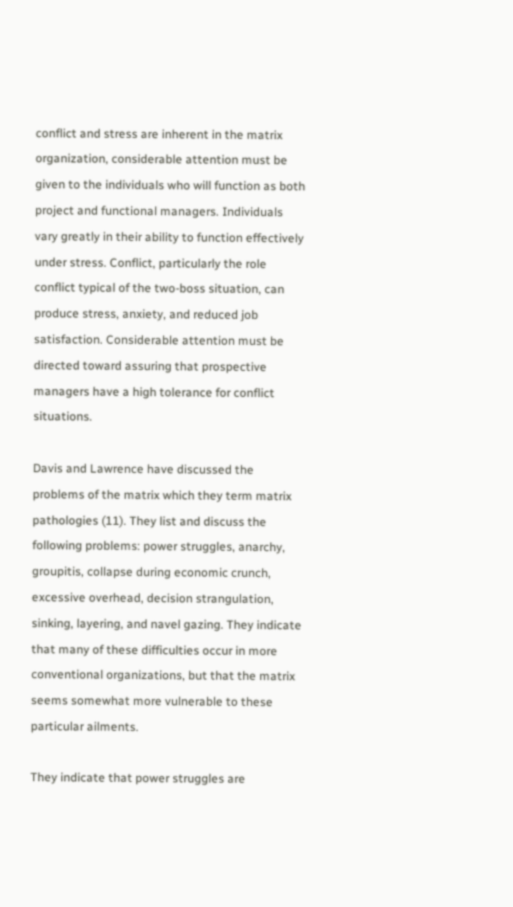conflict and stress are inherent in the matrix organization, considerable attention must be given to the individuals who will function as both project and functional managers. Individuals vary greatly in their ability to function effectively under stress. Conflict, particularly the role conflict typical of the two-boss situation, can produce stress, anxiety, and reduced job satisfaction. Considerable attention must be directed toward assuring that prospective managers have a high tolerance for conflict situations.

Davis and Lawrence have discussed the problems of the matrix which they term matrix pathologies (11). They list and discuss the following problems: power struggles, anarchy, groupitis, collapse during economic crunch, excessive overhead, decision strangulation, sinking, layering, and navel gazing. They indicate that many of these difficulties occur in more conventional organizations, but that the matrix seems somewhat more vulnerable to these particular ailments.

They indicate that power struggles are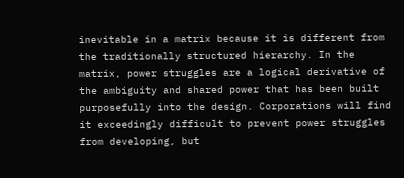inevitable in a matrix because it is different from the traditionally structured hierarchy. In the matrix, power struggles are a logical derivative of the ambiguity and shared power that has been built purposefully into the design. Corporations will find it exceedingly difficult to prevent power struggles from developing, but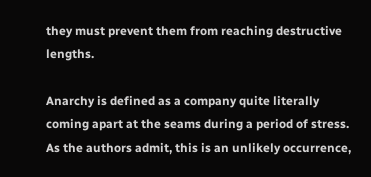they must prevent them from reaching destructive lengths.

Anarchy is defined as a company quite literally coming apart at the seams during a period of stress. As the authors admit, this is an unlikely occurrence,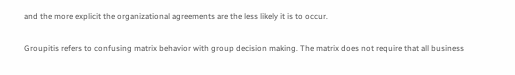and the more explicit the organizational agreements are the less likely it is to occur.

Groupitis refers to confusing matrix behavior with group decision making. The matrix does not require that all business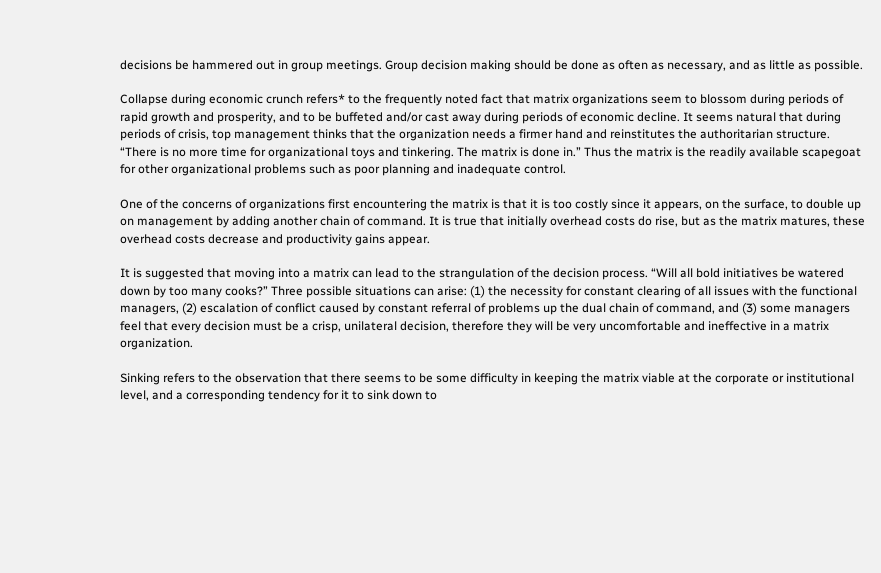decisions be hammered out in group meetings. Group decision making should be done as often as necessary, and as little as possible.

Collapse during economic crunch refers* to the frequently noted fact that matrix organizations seem to blossom during periods of rapid growth and prosperity, and to be buffeted and/or cast away during periods of economic decline. It seems natural that during periods of crisis, top management thinks that the organization needs a firmer hand and reinstitutes the authoritarian structure. “There is no more time for organizational toys and tinkering. The matrix is done in.” Thus the matrix is the readily available scapegoat for other organizational problems such as poor planning and inadequate control.

One of the concerns of organizations first encountering the matrix is that it is too costly since it appears, on the surface, to double up on management by adding another chain of command. It is true that initially overhead costs do rise, but as the matrix matures, these overhead costs decrease and productivity gains appear.

It is suggested that moving into a matrix can lead to the strangulation of the decision process. “Will all bold initiatives be watered down by too many cooks?” Three possible situations can arise: (1) the necessity for constant clearing of all issues with the functional managers, (2) escalation of conflict caused by constant referral of problems up the dual chain of command, and (3) some managers feel that every decision must be a crisp, unilateral decision, therefore they will be very uncomfortable and ineffective in a matrix organization.

Sinking refers to the observation that there seems to be some difficulty in keeping the matrix viable at the corporate or institutional level, and a corresponding tendency for it to sink down to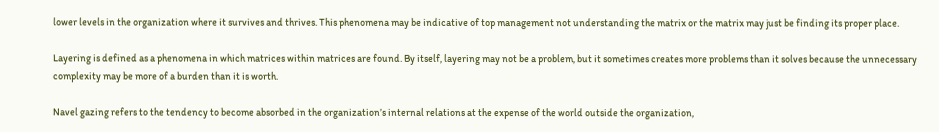lower levels in the organization where it survives and thrives. This phenomena may be indicative of top management not understanding the matrix or the matrix may just be finding its proper place.

Layering is defined as a phenomena in which matrices within matrices are found. By itself, layering may not be a problem, but it sometimes creates more problems than it solves because the unnecessary complexity may be more of a burden than it is worth.

Navel gazing refers to the tendency to become absorbed in the organization’s internal relations at the expense of the world outside the organization,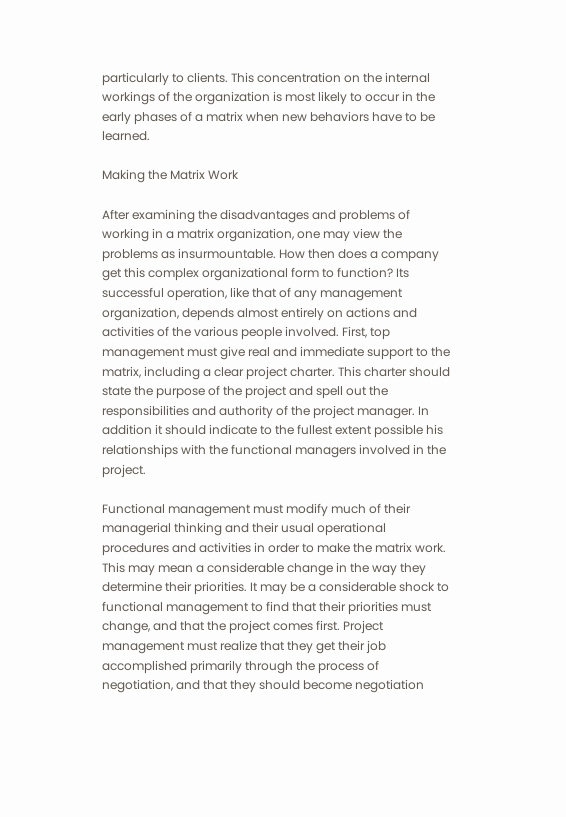particularly to clients. This concentration on the internal workings of the organization is most likely to occur in the early phases of a matrix when new behaviors have to be learned.

Making the Matrix Work

After examining the disadvantages and problems of working in a matrix organization, one may view the problems as insurmountable. How then does a company get this complex organizational form to function? Its successful operation, like that of any management organization, depends almost entirely on actions and activities of the various people involved. First, top management must give real and immediate support to the matrix, including a clear project charter. This charter should state the purpose of the project and spell out the responsibilities and authority of the project manager. In addition it should indicate to the fullest extent possible his relationships with the functional managers involved in the project.

Functional management must modify much of their managerial thinking and their usual operational procedures and activities in order to make the matrix work. This may mean a considerable change in the way they determine their priorities. It may be a considerable shock to functional management to find that their priorities must change, and that the project comes first. Project management must realize that they get their job accomplished primarily through the process of negotiation, and that they should become negotiation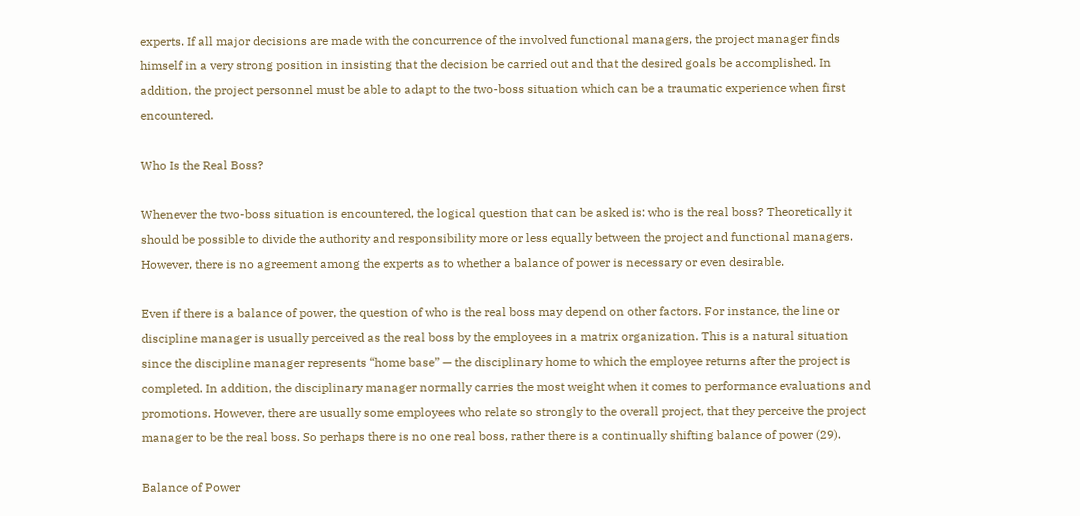experts. If all major decisions are made with the concurrence of the involved functional managers, the project manager finds himself in a very strong position in insisting that the decision be carried out and that the desired goals be accomplished. In addition, the project personnel must be able to adapt to the two-boss situation which can be a traumatic experience when first encountered.

Who Is the Real Boss?

Whenever the two-boss situation is encountered, the logical question that can be asked is: who is the real boss? Theoretically it should be possible to divide the authority and responsibility more or less equally between the project and functional managers. However, there is no agreement among the experts as to whether a balance of power is necessary or even desirable.

Even if there is a balance of power, the question of who is the real boss may depend on other factors. For instance, the line or discipline manager is usually perceived as the real boss by the employees in a matrix organization. This is a natural situation since the discipline manager represents “home base” — the disciplinary home to which the employee returns after the project is completed. In addition, the disciplinary manager normally carries the most weight when it comes to performance evaluations and promotions. However, there are usually some employees who relate so strongly to the overall project, that they perceive the project manager to be the real boss. So perhaps there is no one real boss, rather there is a continually shifting balance of power (29).

Balance of Power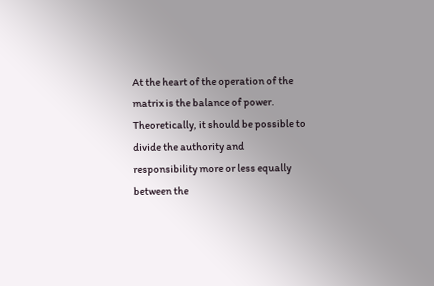At the heart of the operation of the matrix is the balance of power. Theoretically, it should be possible to divide the authority and responsibility more or less equally between the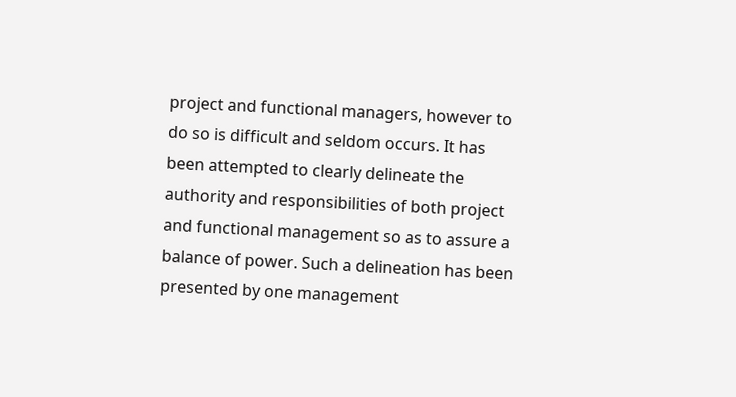project and functional managers, however to do so is difficult and seldom occurs. It has been attempted to clearly delineate the authority and responsibilities of both project and functional management so as to assure a balance of power. Such a delineation has been presented by one management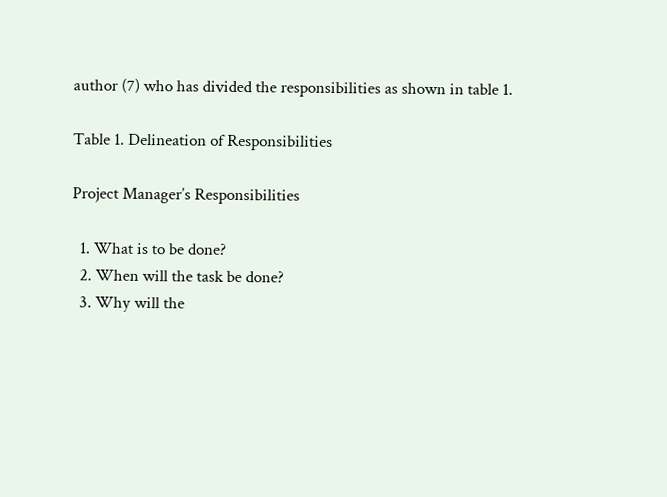author (7) who has divided the responsibilities as shown in table 1.

Table 1. Delineation of Responsibilities

Project Manager’s Responsibilities

  1. What is to be done?
  2. When will the task be done?
  3. Why will the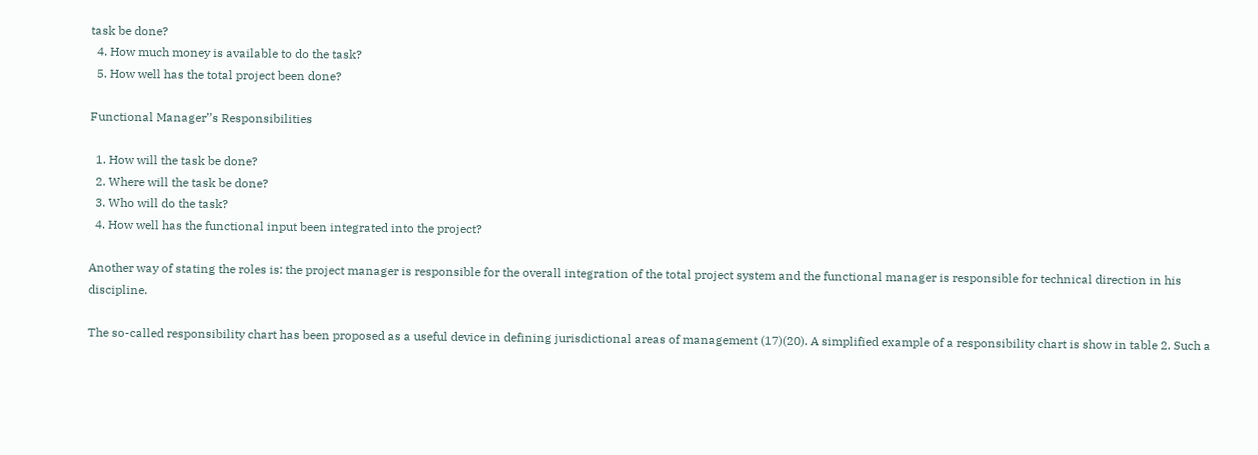task be done?
  4. How much money is available to do the task?
  5. How well has the total project been done?

Functional Manager’’s Responsibilities

  1. How will the task be done?
  2. Where will the task be done?
  3. Who will do the task?
  4. How well has the functional input been integrated into the project?

Another way of stating the roles is: the project manager is responsible for the overall integration of the total project system and the functional manager is responsible for technical direction in his discipline.

The so-called responsibility chart has been proposed as a useful device in defining jurisdictional areas of management (17)(20). A simplified example of a responsibility chart is show in table 2. Such a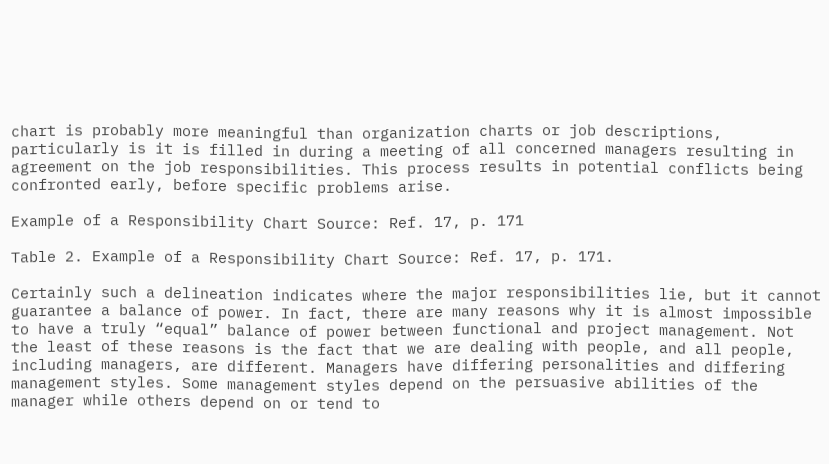chart is probably more meaningful than organization charts or job descriptions, particularly is it is filled in during a meeting of all concerned managers resulting in agreement on the job responsibilities. This process results in potential conflicts being confronted early, before specific problems arise.

Example of a Responsibility Chart Source: Ref. 17, p. 171

Table 2. Example of a Responsibility Chart Source: Ref. 17, p. 171.

Certainly such a delineation indicates where the major responsibilities lie, but it cannot guarantee a balance of power. In fact, there are many reasons why it is almost impossible to have a truly “equal” balance of power between functional and project management. Not the least of these reasons is the fact that we are dealing with people, and all people, including managers, are different. Managers have differing personalities and differing management styles. Some management styles depend on the persuasive abilities of the manager while others depend on or tend to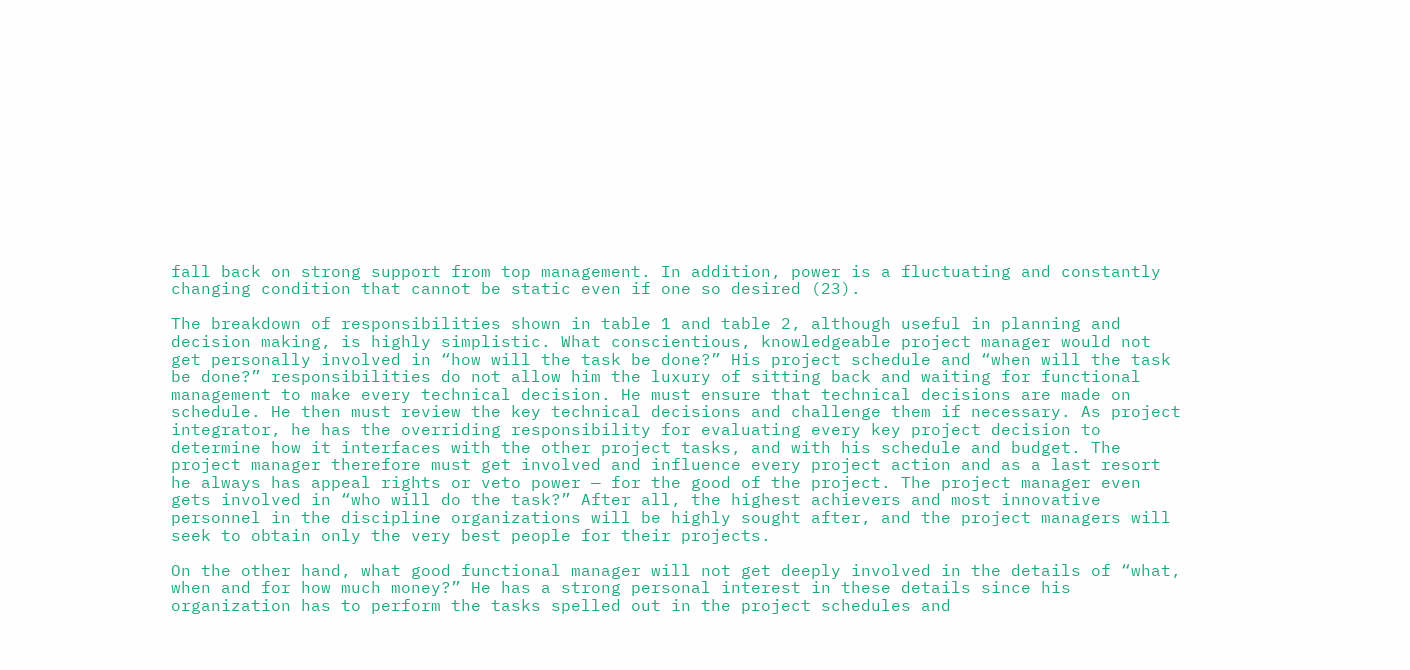fall back on strong support from top management. In addition, power is a fluctuating and constantly changing condition that cannot be static even if one so desired (23).

The breakdown of responsibilities shown in table 1 and table 2, although useful in planning and decision making, is highly simplistic. What conscientious, knowledgeable project manager would not get personally involved in “how will the task be done?” His project schedule and “when will the task be done?” responsibilities do not allow him the luxury of sitting back and waiting for functional management to make every technical decision. He must ensure that technical decisions are made on schedule. He then must review the key technical decisions and challenge them if necessary. As project integrator, he has the overriding responsibility for evaluating every key project decision to determine how it interfaces with the other project tasks, and with his schedule and budget. The project manager therefore must get involved and influence every project action and as a last resort he always has appeal rights or veto power — for the good of the project. The project manager even gets involved in “who will do the task?” After all, the highest achievers and most innovative personnel in the discipline organizations will be highly sought after, and the project managers will seek to obtain only the very best people for their projects.

On the other hand, what good functional manager will not get deeply involved in the details of “what, when and for how much money?” He has a strong personal interest in these details since his organization has to perform the tasks spelled out in the project schedules and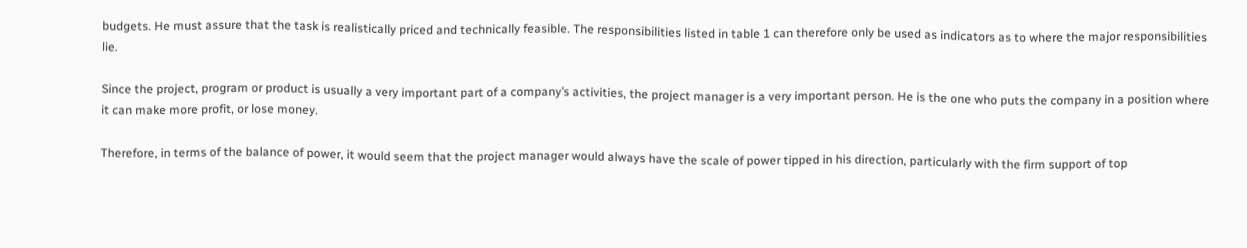budgets. He must assure that the task is realistically priced and technically feasible. The responsibilities listed in table 1 can therefore only be used as indicators as to where the major responsibilities lie.

Since the project, program or product is usually a very important part of a company’s activities, the project manager is a very important person. He is the one who puts the company in a position where it can make more profit, or lose money.

Therefore, in terms of the balance of power, it would seem that the project manager would always have the scale of power tipped in his direction, particularly with the firm support of top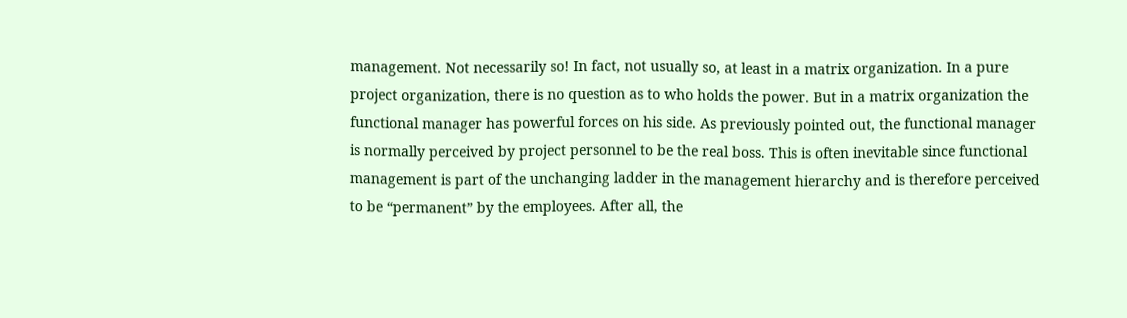management. Not necessarily so! In fact, not usually so, at least in a matrix organization. In a pure project organization, there is no question as to who holds the power. But in a matrix organization the functional manager has powerful forces on his side. As previously pointed out, the functional manager is normally perceived by project personnel to be the real boss. This is often inevitable since functional management is part of the unchanging ladder in the management hierarchy and is therefore perceived to be “permanent” by the employees. After all, the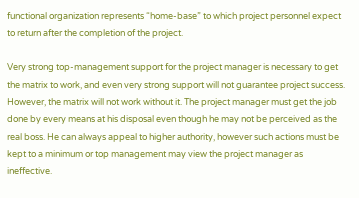functional organization represents “home-base” to which project personnel expect to return after the completion of the project.

Very strong top-management support for the project manager is necessary to get the matrix to work, and even very strong support will not guarantee project success. However, the matrix will not work without it. The project manager must get the job done by every means at his disposal even though he may not be perceived as the real boss. He can always appeal to higher authority, however such actions must be kept to a minimum or top management may view the project manager as ineffective.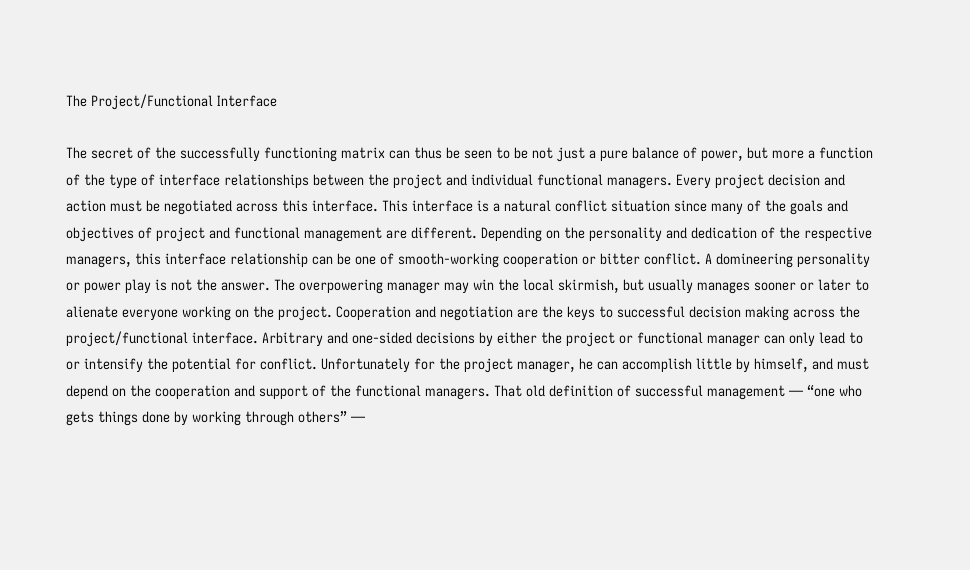The Project/Functional Interface

The secret of the successfully functioning matrix can thus be seen to be not just a pure balance of power, but more a function of the type of interface relationships between the project and individual functional managers. Every project decision and action must be negotiated across this interface. This interface is a natural conflict situation since many of the goals and objectives of project and functional management are different. Depending on the personality and dedication of the respective managers, this interface relationship can be one of smooth-working cooperation or bitter conflict. A domineering personality or power play is not the answer. The overpowering manager may win the local skirmish, but usually manages sooner or later to alienate everyone working on the project. Cooperation and negotiation are the keys to successful decision making across the project/functional interface. Arbitrary and one-sided decisions by either the project or functional manager can only lead to or intensify the potential for conflict. Unfortunately for the project manager, he can accomplish little by himself, and must depend on the cooperation and support of the functional managers. That old definition of successful management — “one who gets things done by working through others” —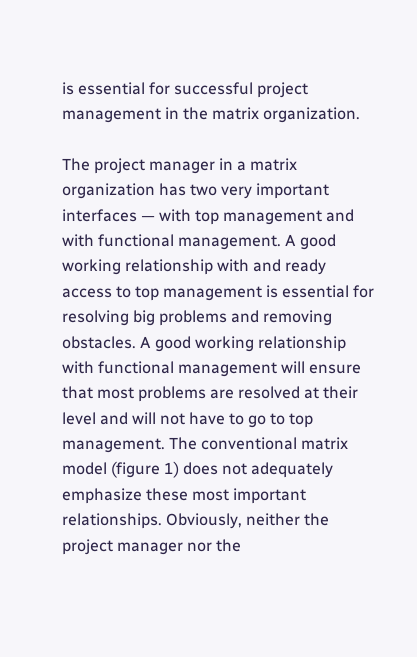is essential for successful project management in the matrix organization.

The project manager in a matrix organization has two very important interfaces — with top management and with functional management. A good working relationship with and ready access to top management is essential for resolving big problems and removing obstacles. A good working relationship with functional management will ensure that most problems are resolved at their level and will not have to go to top management. The conventional matrix model (figure 1) does not adequately emphasize these most important relationships. Obviously, neither the project manager nor the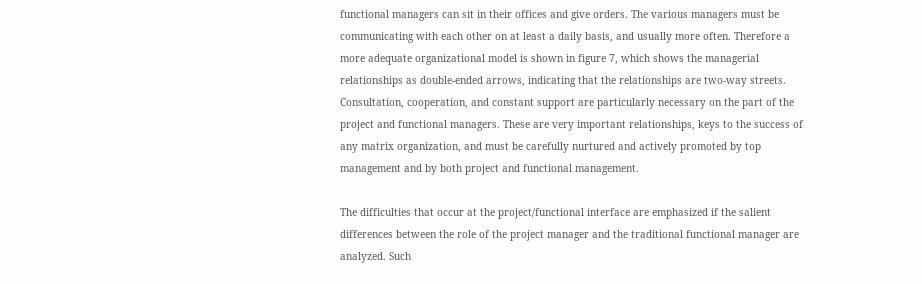functional managers can sit in their offices and give orders. The various managers must be communicating with each other on at least a daily basis, and usually more often. Therefore a more adequate organizational model is shown in figure 7, which shows the managerial relationships as double-ended arrows, indicating that the relationships are two-way streets. Consultation, cooperation, and constant support are particularly necessary on the part of the project and functional managers. These are very important relationships, keys to the success of any matrix organization, and must be carefully nurtured and actively promoted by top management and by both project and functional management.

The difficulties that occur at the project/functional interface are emphasized if the salient differences between the role of the project manager and the traditional functional manager are analyzed. Such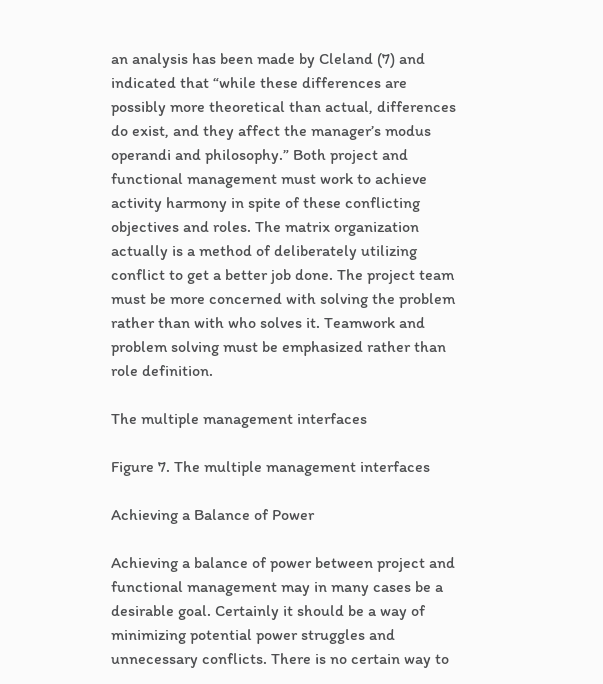an analysis has been made by Cleland (7) and indicated that “while these differences are possibly more theoretical than actual, differences do exist, and they affect the manager’s modus operandi and philosophy.” Both project and functional management must work to achieve activity harmony in spite of these conflicting objectives and roles. The matrix organization actually is a method of deliberately utilizing conflict to get a better job done. The project team must be more concerned with solving the problem rather than with who solves it. Teamwork and problem solving must be emphasized rather than role definition.

The multiple management interfaces

Figure 7. The multiple management interfaces

Achieving a Balance of Power

Achieving a balance of power between project and functional management may in many cases be a desirable goal. Certainly it should be a way of minimizing potential power struggles and unnecessary conflicts. There is no certain way to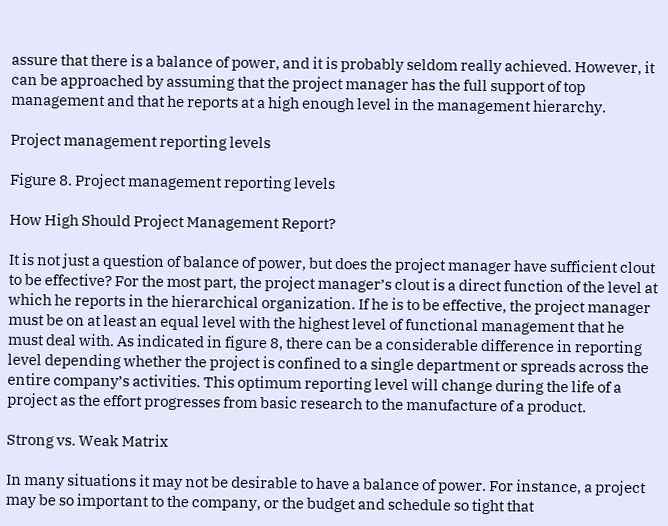assure that there is a balance of power, and it is probably seldom really achieved. However, it can be approached by assuming that the project manager has the full support of top management and that he reports at a high enough level in the management hierarchy.

Project management reporting levels

Figure 8. Project management reporting levels

How High Should Project Management Report?

It is not just a question of balance of power, but does the project manager have sufficient clout to be effective? For the most part, the project manager’s clout is a direct function of the level at which he reports in the hierarchical organization. If he is to be effective, the project manager must be on at least an equal level with the highest level of functional management that he must deal with. As indicated in figure 8, there can be a considerable difference in reporting level depending whether the project is confined to a single department or spreads across the entire company’s activities. This optimum reporting level will change during the life of a project as the effort progresses from basic research to the manufacture of a product.

Strong vs. Weak Matrix

In many situations it may not be desirable to have a balance of power. For instance, a project may be so important to the company, or the budget and schedule so tight that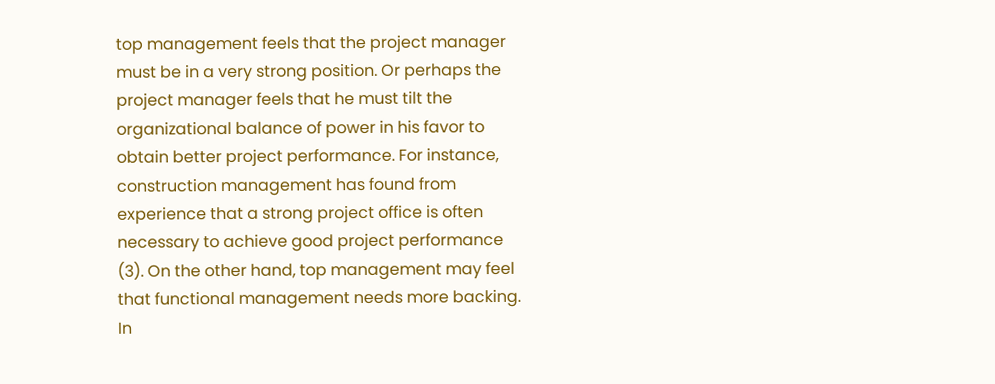top management feels that the project manager must be in a very strong position. Or perhaps the project manager feels that he must tilt the organizational balance of power in his favor to obtain better project performance. For instance, construction management has found from experience that a strong project office is often necessary to achieve good project performance (3). On the other hand, top management may feel that functional management needs more backing. In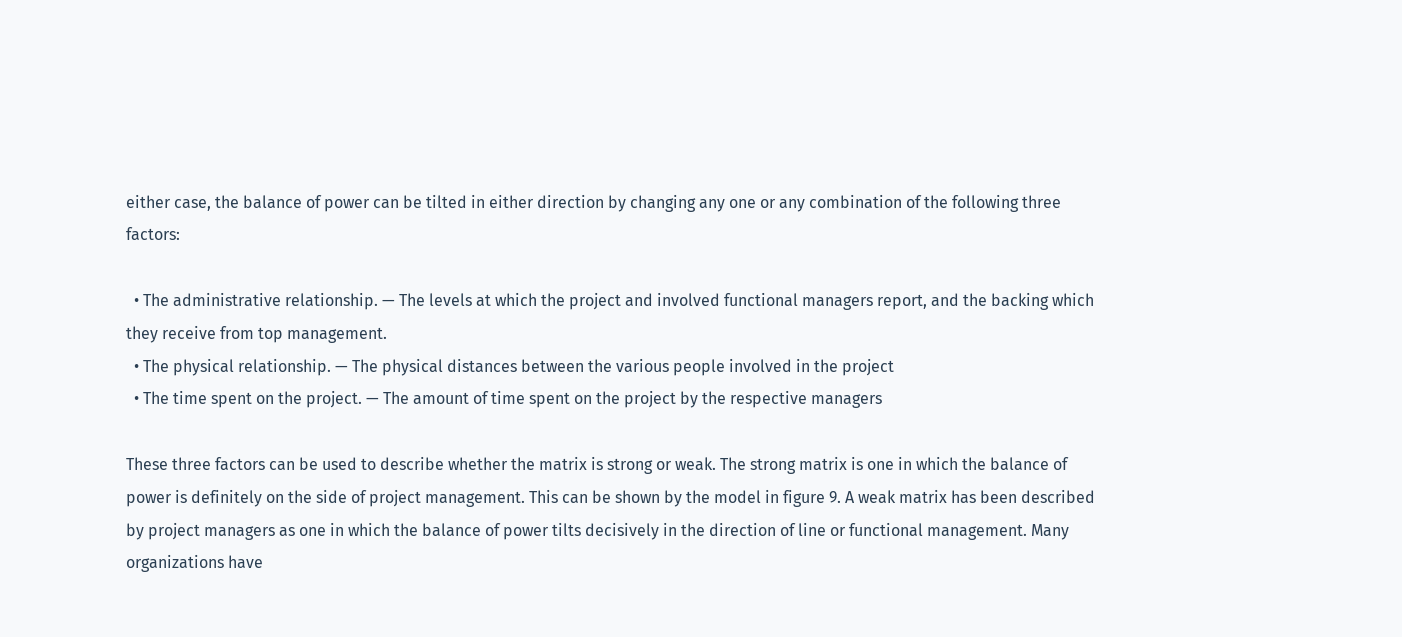either case, the balance of power can be tilted in either direction by changing any one or any combination of the following three factors:

  • The administrative relationship. — The levels at which the project and involved functional managers report, and the backing which they receive from top management.
  • The physical relationship. — The physical distances between the various people involved in the project
  • The time spent on the project. — The amount of time spent on the project by the respective managers

These three factors can be used to describe whether the matrix is strong or weak. The strong matrix is one in which the balance of power is definitely on the side of project management. This can be shown by the model in figure 9. A weak matrix has been described by project managers as one in which the balance of power tilts decisively in the direction of line or functional management. Many organizations have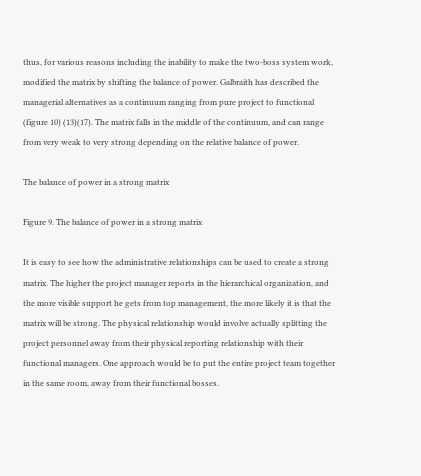thus, for various reasons including the inability to make the two-boss system work, modified the matrix by shifting the balance of power. Galbraith has described the managerial alternatives as a continuum ranging from pure project to functional (figure 10) (13)(17). The matrix falls in the middle of the continuum, and can range from very weak to very strong depending on the relative balance of power.

The balance of power in a strong matrix

Figure 9. The balance of power in a strong matrix

It is easy to see how the administrative relationships can be used to create a strong matrix. The higher the project manager reports in the hierarchical organization, and the more visible support he gets from top management, the more likely it is that the matrix will be strong. The physical relationship would involve actually splitting the project personnel away from their physical reporting relationship with their functional managers. One approach would be to put the entire project team together in the same room, away from their functional bosses.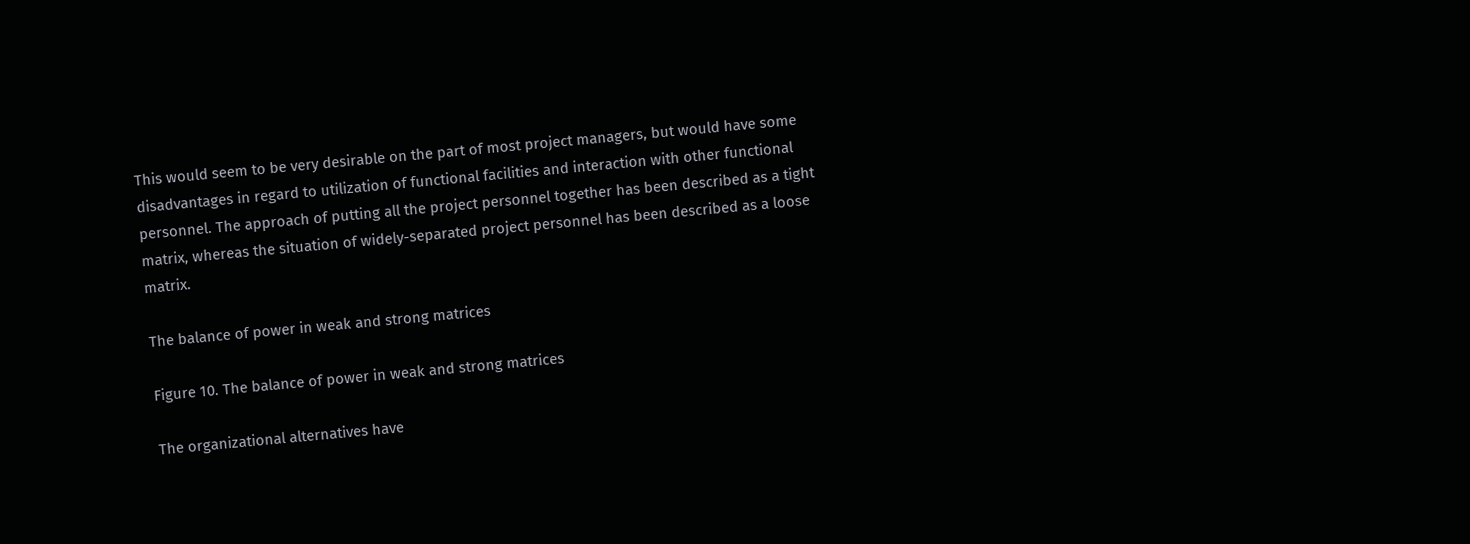This would seem to be very desirable on the part of most project managers, but would have some disadvantages in regard to utilization of functional facilities and interaction with other functional personnel. The approach of putting all the project personnel together has been described as a tight matrix, whereas the situation of widely-separated project personnel has been described as a loose matrix.

The balance of power in weak and strong matrices

Figure 10. The balance of power in weak and strong matrices

The organizational alternatives have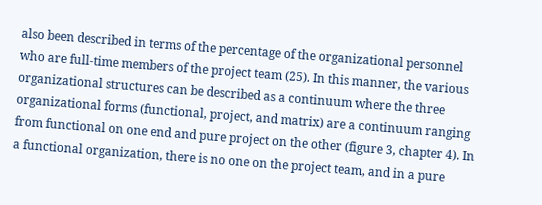also been described in terms of the percentage of the organizational personnel who are full-time members of the project team (25). In this manner, the various organizational structures can be described as a continuum where the three organizational forms (functional, project, and matrix) are a continuum ranging from functional on one end and pure project on the other (figure 3, chapter 4). In a functional organization, there is no one on the project team, and in a pure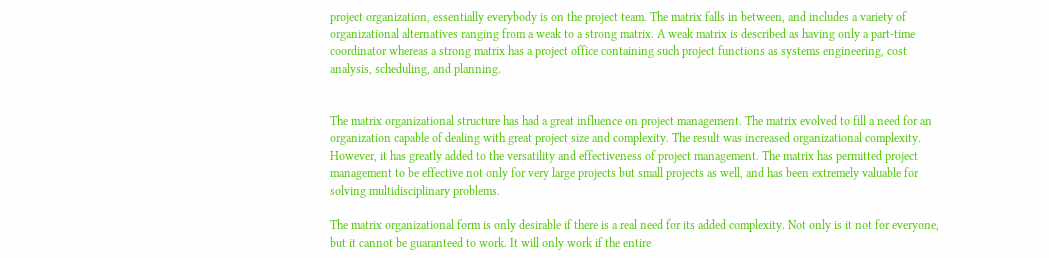project organization, essentially everybody is on the project team. The matrix falls in between, and includes a variety of organizational alternatives ranging from a weak to a strong matrix. A weak matrix is described as having only a part-time coordinator whereas a strong matrix has a project office containing such project functions as systems engineering, cost analysis, scheduling, and planning.


The matrix organizational structure has had a great influence on project management. The matrix evolved to fill a need for an organization capable of dealing with great project size and complexity. The result was increased organizational complexity. However, it has greatly added to the versatility and effectiveness of project management. The matrix has permitted project management to be effective not only for very large projects but small projects as well, and has been extremely valuable for solving multidisciplinary problems.

The matrix organizational form is only desirable if there is a real need for its added complexity. Not only is it not for everyone, but it cannot be guaranteed to work. It will only work if the entire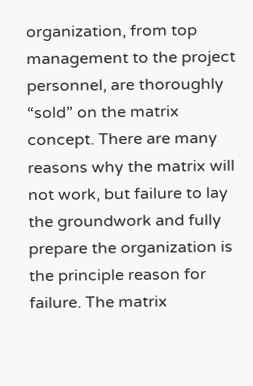organization, from top management to the project personnel, are thoroughly “sold” on the matrix concept. There are many reasons why the matrix will not work, but failure to lay the groundwork and fully prepare the organization is the principle reason for failure. The matrix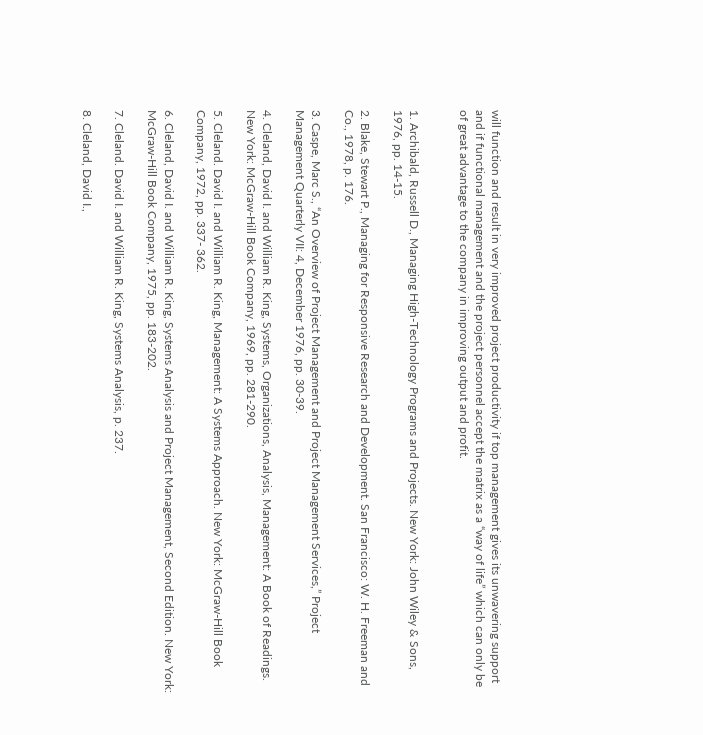will function and result in very improved project productivity if top management gives its unwavering support and if functional management and the project personnel accept the matrix as a “way of life” which can only be of great advantage to the company in improving output and profit.


1. Archibald, Russell D., Managing High-Technology Programs and Projects. New York: John Wiley & Sons, 1976, pp. 14-15.

2. Blake, Stewart P., Managing for Responsive Research and Development. San Francisco: W. H. Freeman and Co., 1978, p. 176.

3. Caspe, Marc S., “An Overview of Project Management and Project Management Services,” Project Management Quarterly VII: 4, December 1976, pp. 30-39.

4. Cleland, David I. and William R. King, Systems, Organizations, Analysis, Management: A Book of Readings. New York: McGraw-Hill Book Company, 1969, pp. 281-290.

5. Cleland. David I. and William R. King, Management: A Systems Approach. New York: McGraw-Hill Book Company, 1972, pp. 337- 362.

6. Cleland, David I. and William R. King, Systems Analysis and Project Management, Second Edition. New York: McGraw-Hill Book Company, 1975, pp. 183-202.

7. Cleland. David I. and William R. King, Systems Analysis, p. 237.

8. Cleland, David I.,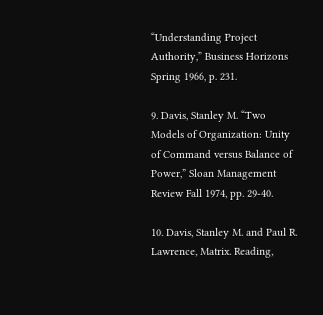“Understanding Project Authority,” Business Horizons Spring 1966, p. 231.

9. Davis, Stanley M. “Two Models of Organization: Unity of Command versus Balance of Power,” Sloan Management Review Fall 1974, pp. 29-40.

10. Davis, Stanley M. and Paul R. Lawrence, Matrix. Reading,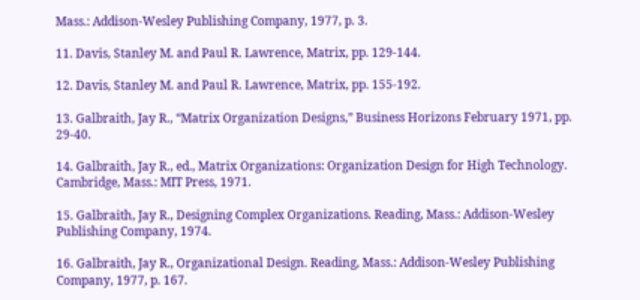Mass.: Addison-Wesley Publishing Company, 1977, p. 3.

11. Davis, Stanley M. and Paul R. Lawrence, Matrix, pp. 129-144.

12. Davis, Stanley M. and Paul R. Lawrence, Matrix, pp. 155-192.

13. Galbraith, Jay R., “Matrix Organization Designs,” Business Horizons February 1971, pp. 29-40.

14. Galbraith, Jay R., ed., Matrix Organizations: Organization Design for High Technology. Cambridge, Mass.: MIT Press, 1971.

15. Galbraith, Jay R., Designing Complex Organizations. Reading, Mass.: Addison-Wesley Publishing Company, 1974.

16. Galbraith, Jay R., Organizational Design. Reading, Mass.: Addison-Wesley Publishing Company, 1977, p. 167.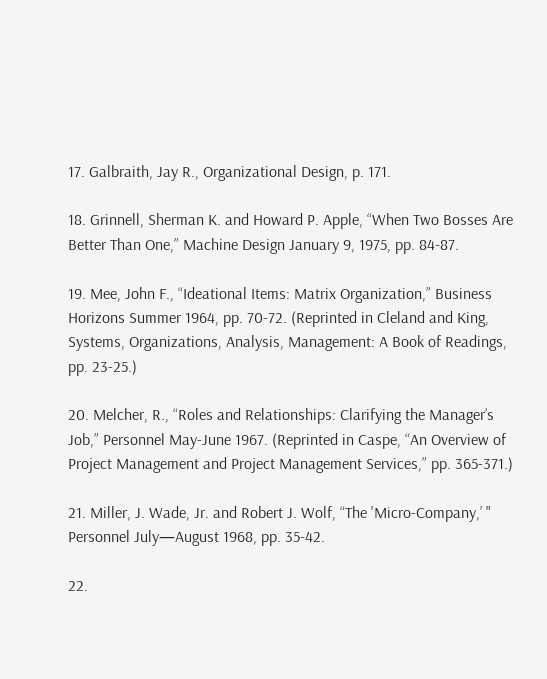17. Galbraith, Jay R., Organizational Design, p. 171.

18. Grinnell, Sherman K. and Howard P. Apple, “When Two Bosses Are Better Than One,” Machine Design January 9, 1975, pp. 84-87.

19. Mee, John F., “Ideational Items: Matrix Organization,” Business Horizons Summer 1964, pp. 70-72. (Reprinted in Cleland and King, Systems, Organizations, Analysis, Management: A Book of Readings, pp. 23-25.)

20. Melcher, R., “Roles and Relationships: Clarifying the Manager’s Job,” Personnel May-June 1967. (Reprinted in Caspe, “An Overview of Project Management and Project Management Services,” pp. 365-371.)

21. Miller, J. Wade, Jr. and Robert J. Wolf, “The 'Micro-Company,’ " Personnel July—August 1968, pp. 35-42.

22.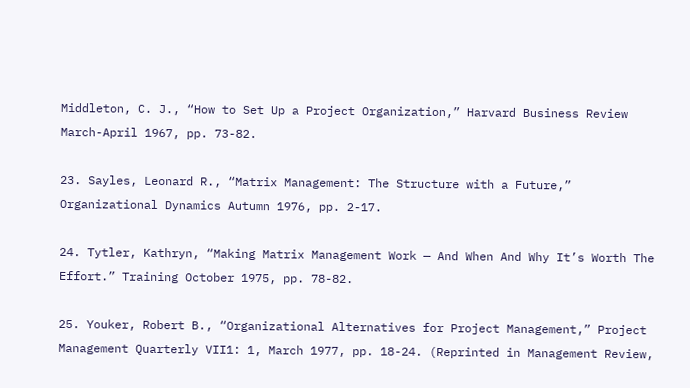Middleton, C. J., “How to Set Up a Project Organization,” Harvard Business Review March-April 1967, pp. 73-82.

23. Sayles, Leonard R., “Matrix Management: The Structure with a Future,” Organizational Dynamics Autumn 1976, pp. 2-17.

24. Tytler, Kathryn, “Making Matrix Management Work — And When And Why It’s Worth The Effort.” Training October 1975, pp. 78-82.

25. Youker, Robert B., “Organizational Alternatives for Project Management,” Project Management Quarterly VII1: 1, March 1977, pp. 18-24. (Reprinted in Management Review,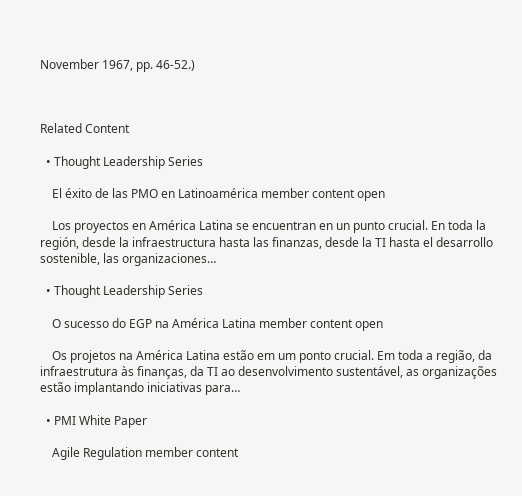November 1967, pp. 46-52.)



Related Content

  • Thought Leadership Series

    El éxito de las PMO en Latinoamérica member content open

    Los proyectos en América Latina se encuentran en un punto crucial. En toda la región, desde la infraestructura hasta las finanzas, desde la TI hasta el desarrollo sostenible, las organizaciones…

  • Thought Leadership Series

    O sucesso do EGP na América Latina member content open

    Os projetos na América Latina estão em um ponto crucial. Em toda a região, da infraestrutura às finanças, da TI ao desenvolvimento sustentável, as organizações estão implantando iniciativas para…

  • PMI White Paper

    Agile Regulation member content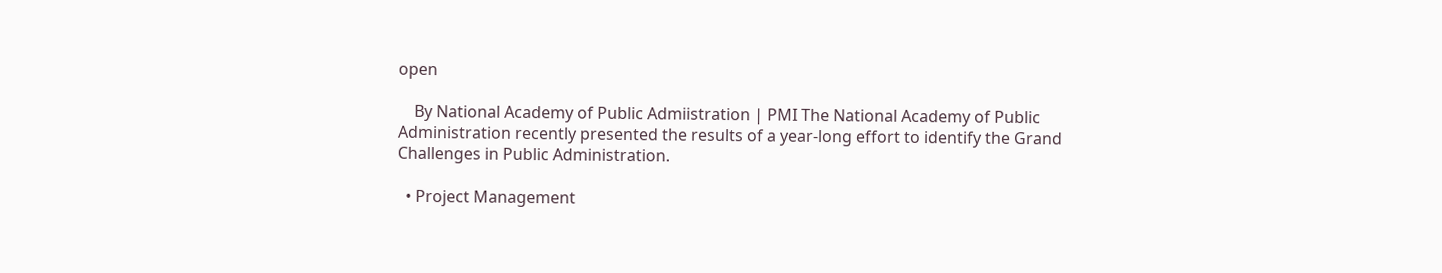open

    By National Academy of Public Admiistration | PMI The National Academy of Public Administration recently presented the results of a year-long effort to identify the Grand Challenges in Public Administration.

  • Project Management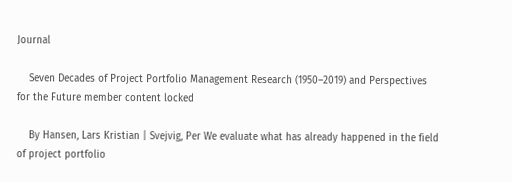Journal

    Seven Decades of Project Portfolio Management Research (1950–2019) and Perspectives for the Future member content locked

    By Hansen, Lars Kristian | Svejvig, Per We evaluate what has already happened in the field of project portfolio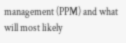management (PPM) and what will most likely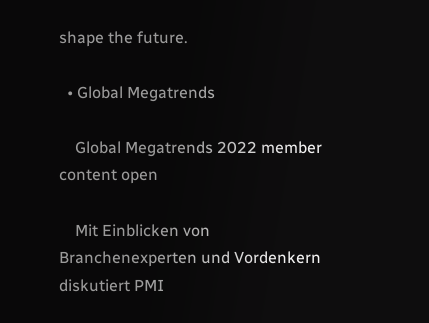shape the future.

  • Global Megatrends

    Global Megatrends 2022 member content open

    Mit Einblicken von Branchenexperten und Vordenkern diskutiert PMI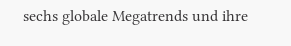sechs globale Megatrends und ihre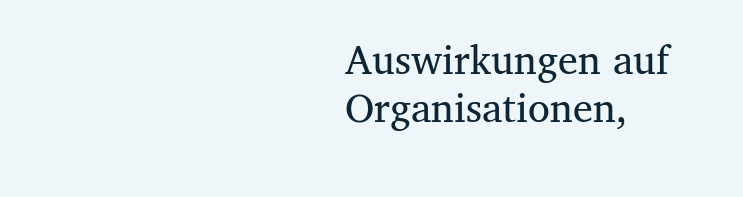Auswirkungen auf Organisationen,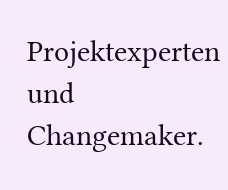Projektexperten und Changemaker.